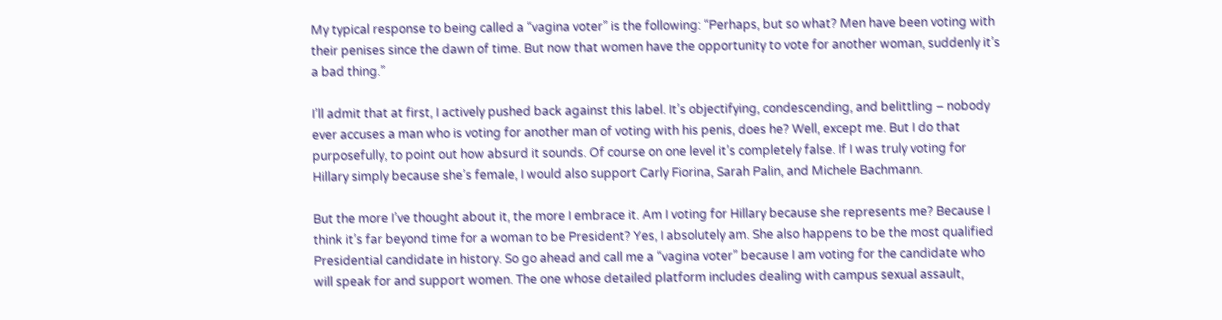My typical response to being called a “vagina voter” is the following: “Perhaps, but so what? Men have been voting with their penises since the dawn of time. But now that women have the opportunity to vote for another woman, suddenly it’s a bad thing.”

I’ll admit that at first, I actively pushed back against this label. It’s objectifying, condescending, and belittling – nobody ever accuses a man who is voting for another man of voting with his penis, does he? Well, except me. But I do that purposefully, to point out how absurd it sounds. Of course on one level it’s completely false. If I was truly voting for Hillary simply because she’s female, I would also support Carly Fiorina, Sarah Palin, and Michele Bachmann.

But the more I’ve thought about it, the more I embrace it. Am I voting for Hillary because she represents me? Because I think it’s far beyond time for a woman to be President? Yes, I absolutely am. She also happens to be the most qualified Presidential candidate in history. So go ahead and call me a “vagina voter” because I am voting for the candidate who will speak for and support women. The one whose detailed platform includes dealing with campus sexual assault,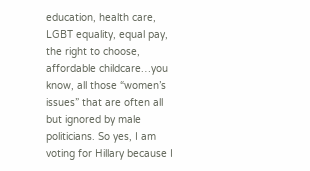education, health care, LGBT equality, equal pay, the right to choose, affordable childcare…you know, all those “women’s issues” that are often all but ignored by male politicians. So yes, I am voting for Hillary because I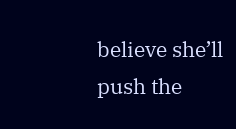believe she’ll push the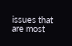issues that are most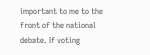important to me to the front of the national debate. If voting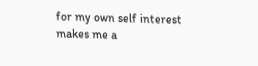for my own self interest makes me a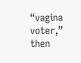“vagina voter,” then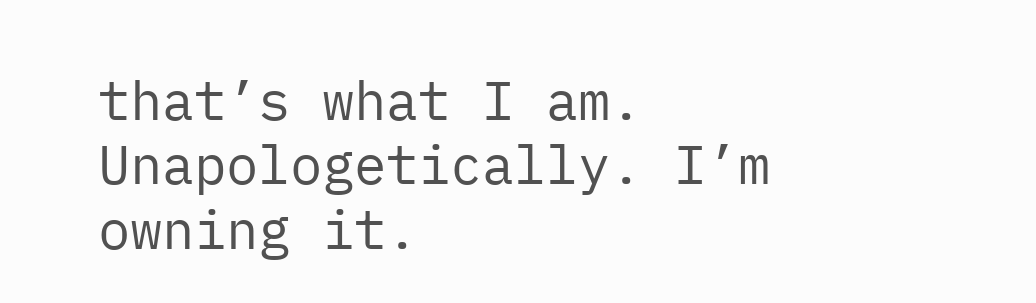that’s what I am. Unapologetically. I’m owning it.